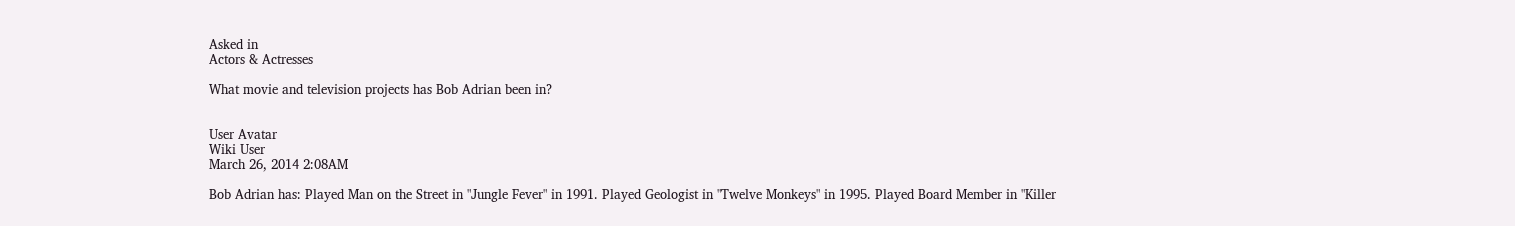Asked in
Actors & Actresses

What movie and television projects has Bob Adrian been in?


User Avatar
Wiki User
March 26, 2014 2:08AM

Bob Adrian has: Played Man on the Street in "Jungle Fever" in 1991. Played Geologist in "Twelve Monkeys" in 1995. Played Board Member in "Killer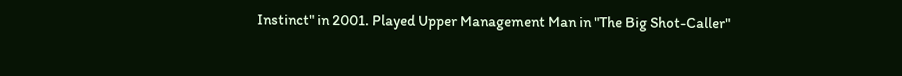Instinct" in 2001. Played Upper Management Man in "The Big Shot-Caller"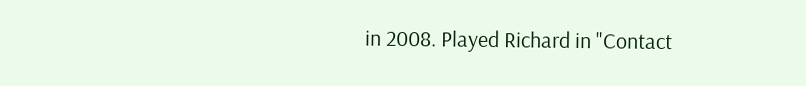in 2008. Played Richard in "Contact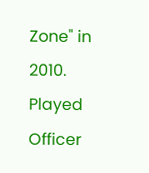Zone" in 2010. Played Officer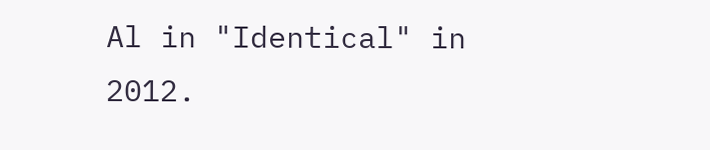Al in "Identical" in 2012.